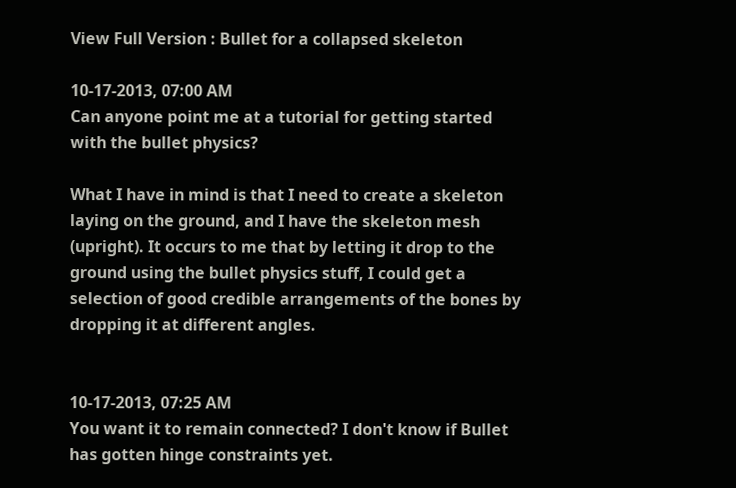View Full Version : Bullet for a collapsed skeleton

10-17-2013, 07:00 AM
Can anyone point me at a tutorial for getting started with the bullet physics?

What I have in mind is that I need to create a skeleton laying on the ground, and I have the skeleton mesh (upright). It occurs to me that by letting it drop to the ground using the bullet physics stuff, I could get a selection of good credible arrangements of the bones by dropping it at different angles.


10-17-2013, 07:25 AM
You want it to remain connected? I don't know if Bullet has gotten hinge constraints yet.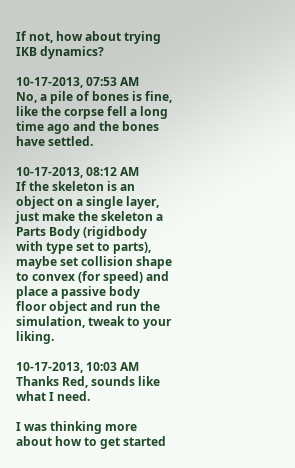If not, how about trying IKB dynamics?

10-17-2013, 07:53 AM
No, a pile of bones is fine, like the corpse fell a long time ago and the bones have settled.

10-17-2013, 08:12 AM
If the skeleton is an object on a single layer, just make the skeleton a Parts Body (rigidbody with type set to parts), maybe set collision shape to convex (for speed) and place a passive body floor object and run the simulation, tweak to your liking.

10-17-2013, 10:03 AM
Thanks Red, sounds like what I need.

I was thinking more about how to get started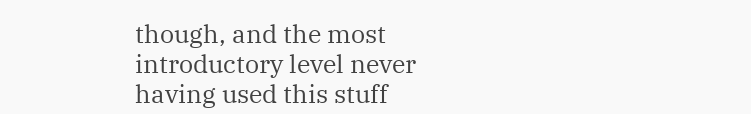though, and the most introductory level never having used this stuff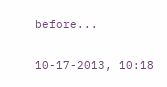before...

10-17-2013, 10:18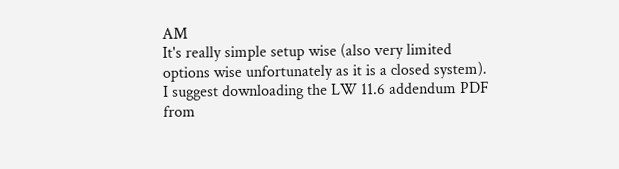AM
It's really simple setup wise (also very limited options wise unfortunately as it is a closed system).
I suggest downloading the LW 11.6 addendum PDF from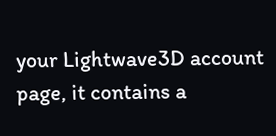your Lightwave3D account page, it contains a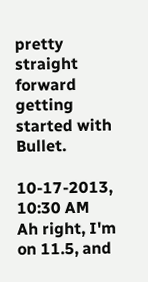pretty straight forward getting started with Bullet.

10-17-2013, 10:30 AM
Ah right, I'm on 11.5, and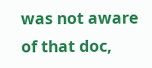was not aware of that doc,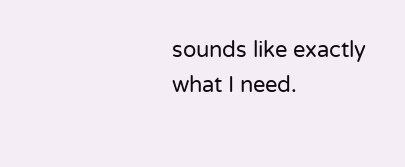sounds like exactly what I need.